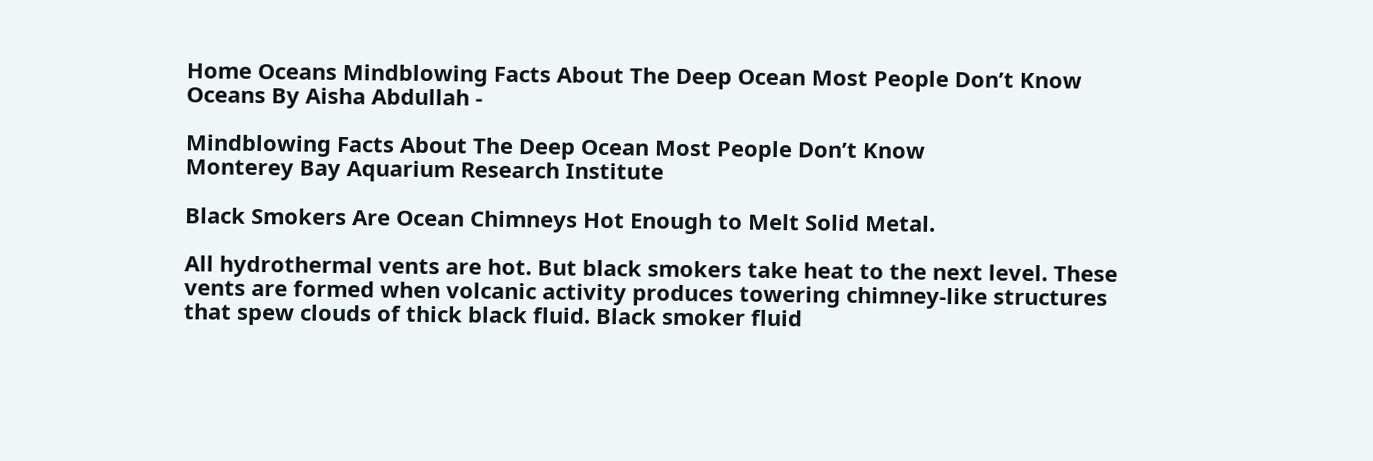Home Oceans Mindblowing Facts About The Deep Ocean Most People Don’t Know
Oceans By Aisha Abdullah -

Mindblowing Facts About The Deep Ocean Most People Don’t Know
Monterey Bay Aquarium Research Institute

Black Smokers Are Ocean Chimneys Hot Enough to Melt Solid Metal.

All hydrothermal vents are hot. But black smokers take heat to the next level. These vents are formed when volcanic activity produces towering chimney-like structures that spew clouds of thick black fluid. Black smoker fluid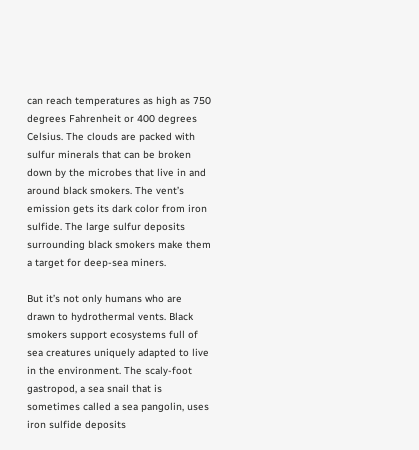can reach temperatures as high as 750 degrees Fahrenheit or 400 degrees Celsius. The clouds are packed with sulfur minerals that can be broken down by the microbes that live in and around black smokers. The vent’s emission gets its dark color from iron sulfide. The large sulfur deposits surrounding black smokers make them a target for deep-sea miners.

But it’s not only humans who are drawn to hydrothermal vents. Black smokers support ecosystems full of sea creatures uniquely adapted to live in the environment. The scaly-foot gastropod, a sea snail that is sometimes called a sea pangolin, uses iron sulfide deposits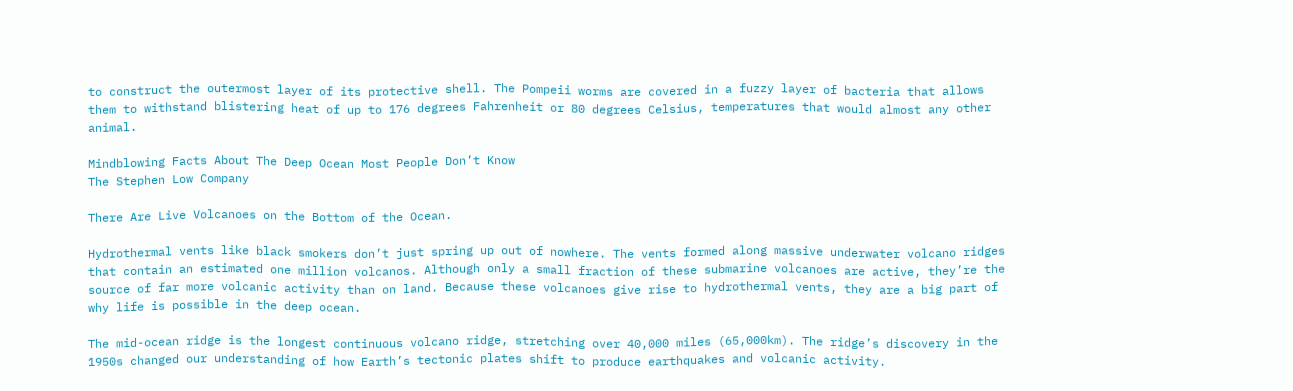to construct the outermost layer of its protective shell. The Pompeii worms are covered in a fuzzy layer of bacteria that allows them to withstand blistering heat of up to 176 degrees Fahrenheit or 80 degrees Celsius, temperatures that would almost any other animal.

Mindblowing Facts About The Deep Ocean Most People Don’t Know
The Stephen Low Company

There Are Live Volcanoes on the Bottom of the Ocean.

Hydrothermal vents like black smokers don’t just spring up out of nowhere. The vents formed along massive underwater volcano ridges that contain an estimated one million volcanos. Although only a small fraction of these submarine volcanoes are active, they’re the source of far more volcanic activity than on land. Because these volcanoes give rise to hydrothermal vents, they are a big part of why life is possible in the deep ocean.

The mid-ocean ridge is the longest continuous volcano ridge, stretching over 40,000 miles (65,000km). The ridge’s discovery in the 1950s changed our understanding of how Earth’s tectonic plates shift to produce earthquakes and volcanic activity.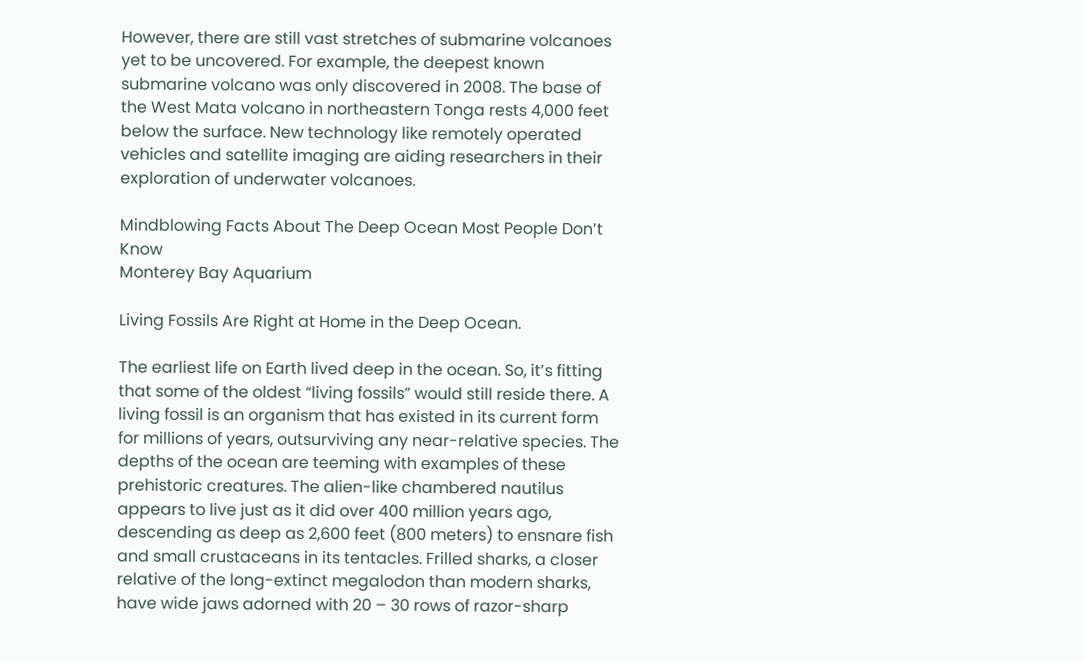However, there are still vast stretches of submarine volcanoes yet to be uncovered. For example, the deepest known submarine volcano was only discovered in 2008. The base of the West Mata volcano in northeastern Tonga rests 4,000 feet below the surface. New technology like remotely operated vehicles and satellite imaging are aiding researchers in their exploration of underwater volcanoes.

Mindblowing Facts About The Deep Ocean Most People Don’t Know
Monterey Bay Aquarium

Living Fossils Are Right at Home in the Deep Ocean.

The earliest life on Earth lived deep in the ocean. So, it’s fitting that some of the oldest “living fossils” would still reside there. A living fossil is an organism that has existed in its current form for millions of years, outsurviving any near-relative species. The depths of the ocean are teeming with examples of these prehistoric creatures. The alien-like chambered nautilus appears to live just as it did over 400 million years ago, descending as deep as 2,600 feet (800 meters) to ensnare fish and small crustaceans in its tentacles. Frilled sharks, a closer relative of the long-extinct megalodon than modern sharks, have wide jaws adorned with 20 – 30 rows of razor-sharp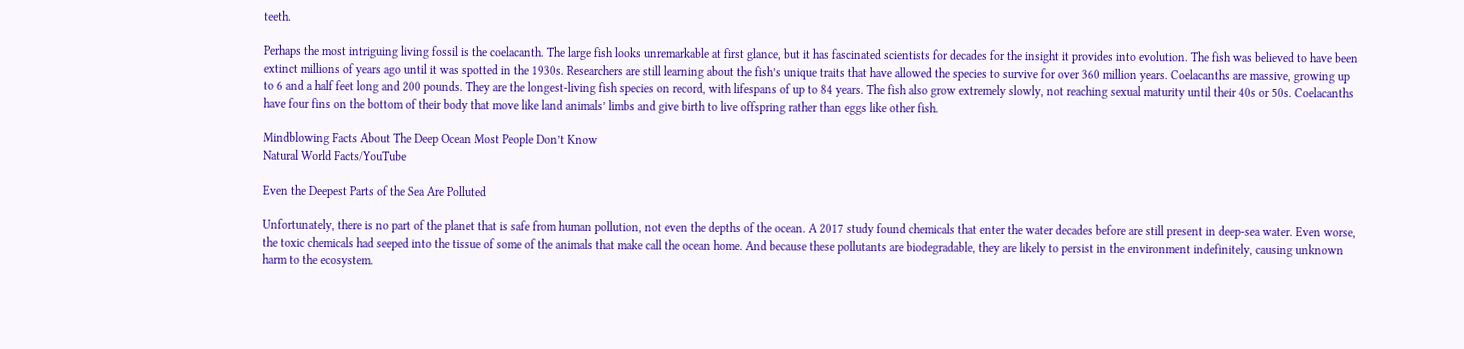teeth.

Perhaps the most intriguing living fossil is the coelacanth. The large fish looks unremarkable at first glance, but it has fascinated scientists for decades for the insight it provides into evolution. The fish was believed to have been extinct millions of years ago until it was spotted in the 1930s. Researchers are still learning about the fish’s unique traits that have allowed the species to survive for over 360 million years. Coelacanths are massive, growing up to 6 and a half feet long and 200 pounds. They are the longest-living fish species on record, with lifespans of up to 84 years. The fish also grow extremely slowly, not reaching sexual maturity until their 40s or 50s. Coelacanths have four fins on the bottom of their body that move like land animals’ limbs and give birth to live offspring rather than eggs like other fish.

Mindblowing Facts About The Deep Ocean Most People Don’t Know
Natural World Facts/YouTube

Even the Deepest Parts of the Sea Are Polluted

Unfortunately, there is no part of the planet that is safe from human pollution, not even the depths of the ocean. A 2017 study found chemicals that enter the water decades before are still present in deep-sea water. Even worse, the toxic chemicals had seeped into the tissue of some of the animals that make call the ocean home. And because these pollutants are biodegradable, they are likely to persist in the environment indefinitely, causing unknown harm to the ecosystem.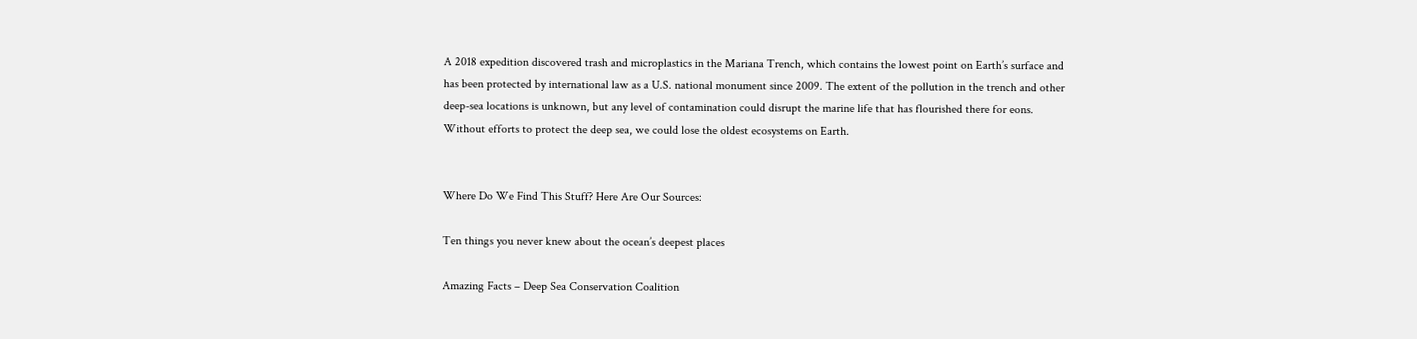A 2018 expedition discovered trash and microplastics in the Mariana Trench, which contains the lowest point on Earth’s surface and has been protected by international law as a U.S. national monument since 2009. The extent of the pollution in the trench and other deep-sea locations is unknown, but any level of contamination could disrupt the marine life that has flourished there for eons. Without efforts to protect the deep sea, we could lose the oldest ecosystems on Earth.


Where Do We Find This Stuff? Here Are Our Sources:

Ten things you never knew about the ocean’s deepest places

Amazing Facts – Deep Sea Conservation Coalition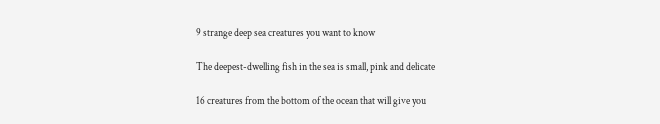9 strange deep sea creatures you want to know

The deepest-dwelling fish in the sea is small, pink and delicate

16 creatures from the bottom of the ocean that will give you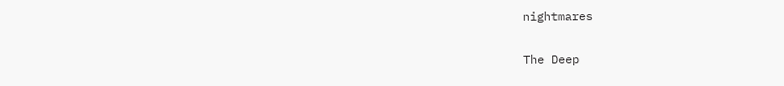nightmares

The Deep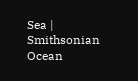Sea | Smithsonian Ocean